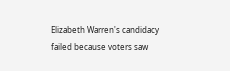Elizabeth Warren's candidacy failed because voters saw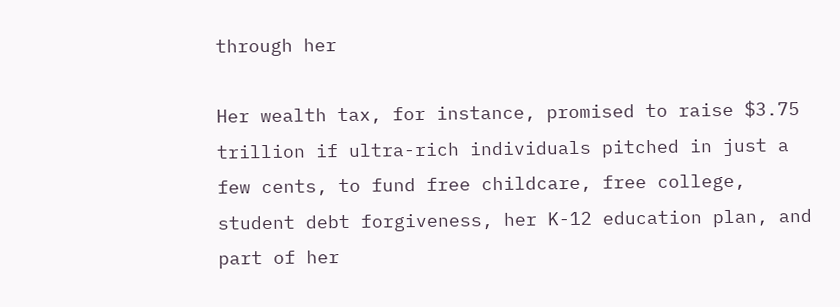through her

Her wealth tax, for instance, promised to raise $3.75 trillion if ultra-rich individuals pitched in just a few cents, to fund free childcare, free college, student debt forgiveness, her K-12 education plan, and part of her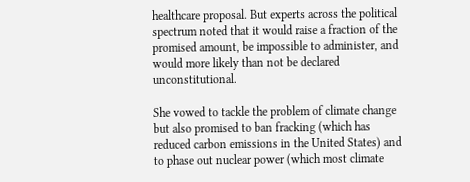healthcare proposal. But experts across the political spectrum noted that it would raise a fraction of the promised amount, be impossible to administer, and would more likely than not be declared unconstitutional.

She vowed to tackle the problem of climate change but also promised to ban fracking (which has reduced carbon emissions in the United States) and to phase out nuclear power (which most climate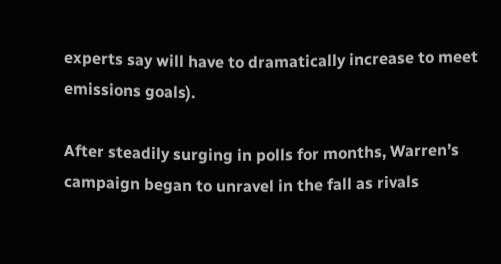experts say will have to dramatically increase to meet emissions goals).

After steadily surging in polls for months, Warren’s campaign began to unravel in the fall as rivals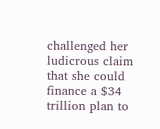challenged her ludicrous claim that she could finance a $34 trillion plan to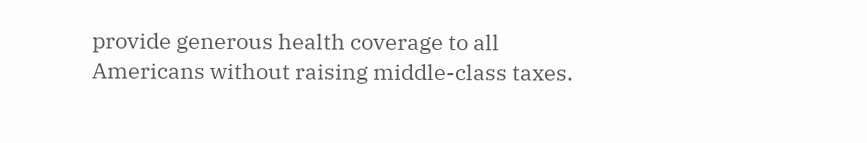provide generous health coverage to all Americans without raising middle-class taxes.